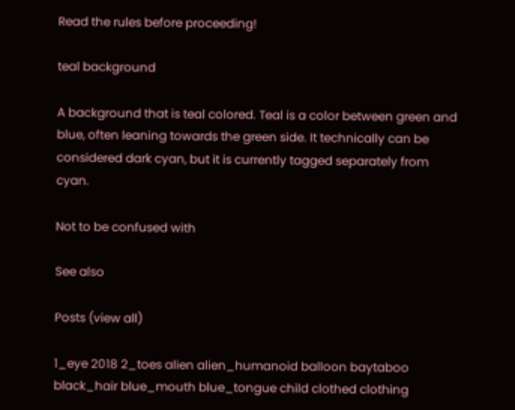Read the rules before proceeding!

teal background

A background that is teal colored. Teal is a color between green and blue, often leaning towards the green side. It technically can be considered dark cyan, but it is currently tagged separately from cyan.

Not to be confused with

See also

Posts (view all)

1_eye 2018 2_toes alien alien_humanoid balloon baytaboo black_hair blue_mouth blue_tongue child clothed clothing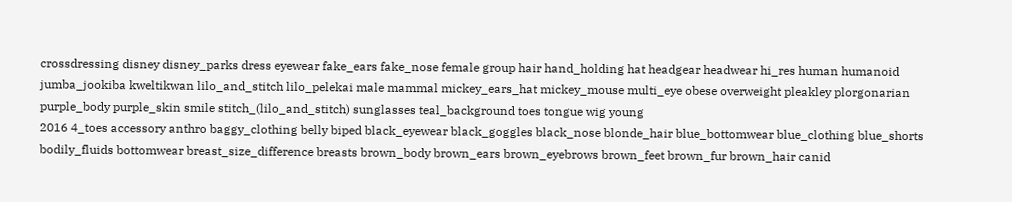crossdressing disney disney_parks dress eyewear fake_ears fake_nose female group hair hand_holding hat headgear headwear hi_res human humanoid jumba_jookiba kweltikwan lilo_and_stitch lilo_pelekai male mammal mickey_ears_hat mickey_mouse multi_eye obese overweight pleakley plorgonarian purple_body purple_skin smile stitch_(lilo_and_stitch) sunglasses teal_background toes tongue wig young
2016 4_toes accessory anthro baggy_clothing belly biped black_eyewear black_goggles black_nose blonde_hair blue_bottomwear blue_clothing blue_shorts bodily_fluids bottomwear breast_size_difference breasts brown_body brown_ears brown_eyebrows brown_feet brown_fur brown_hair canid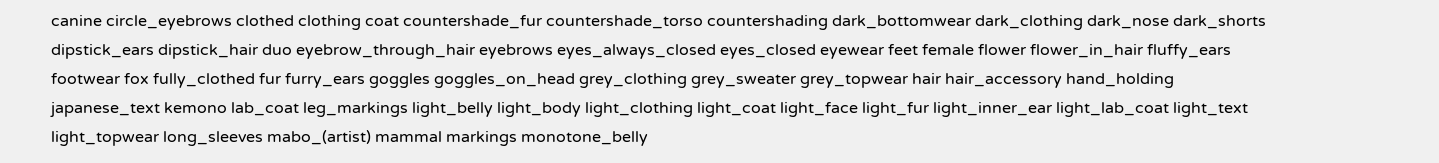canine circle_eyebrows clothed clothing coat countershade_fur countershade_torso countershading dark_bottomwear dark_clothing dark_nose dark_shorts dipstick_ears dipstick_hair duo eyebrow_through_hair eyebrows eyes_always_closed eyes_closed eyewear feet female flower flower_in_hair fluffy_ears footwear fox fully_clothed fur furry_ears goggles goggles_on_head grey_clothing grey_sweater grey_topwear hair hair_accessory hand_holding japanese_text kemono lab_coat leg_markings light_belly light_body light_clothing light_coat light_face light_fur light_inner_ear light_lab_coat light_text light_topwear long_sleeves mabo_(artist) mammal markings monotone_belly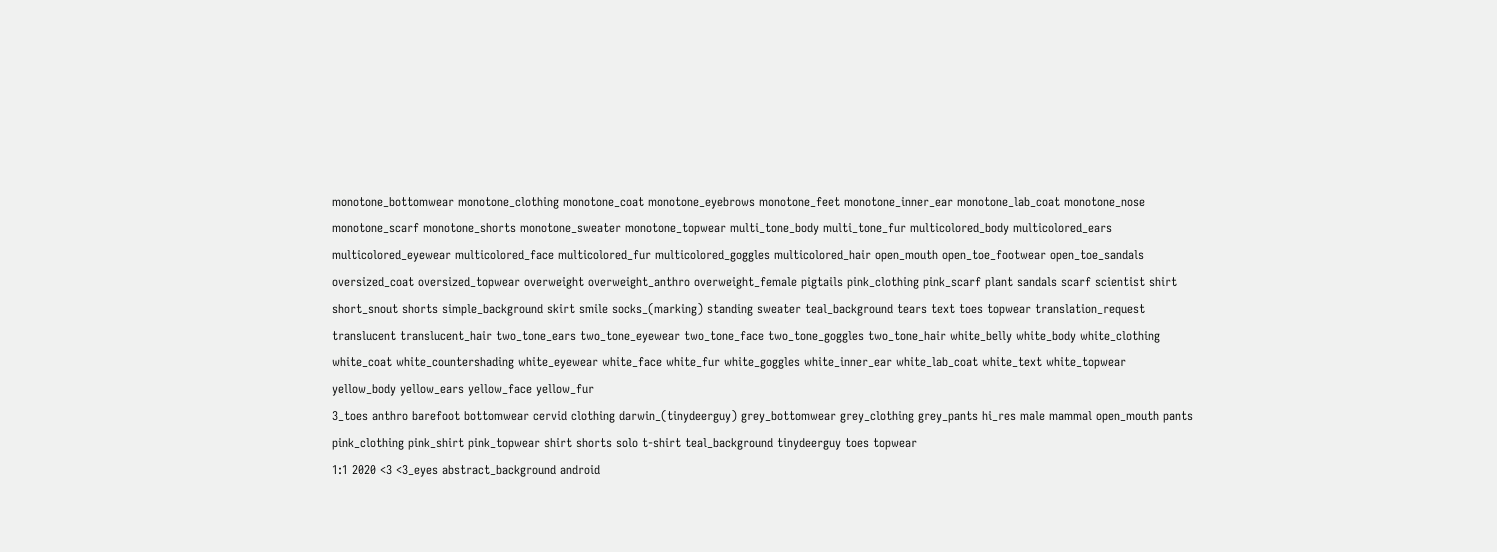monotone_bottomwear monotone_clothing monotone_coat monotone_eyebrows monotone_feet monotone_inner_ear monotone_lab_coat monotone_nose monotone_scarf monotone_shorts monotone_sweater monotone_topwear multi_tone_body multi_tone_fur multicolored_body multicolored_ears multicolored_eyewear multicolored_face multicolored_fur multicolored_goggles multicolored_hair open_mouth open_toe_footwear open_toe_sandals oversized_coat oversized_topwear overweight overweight_anthro overweight_female pigtails pink_clothing pink_scarf plant sandals scarf scientist shirt short_snout shorts simple_background skirt smile socks_(marking) standing sweater teal_background tears text toes topwear translation_request translucent translucent_hair two_tone_ears two_tone_eyewear two_tone_face two_tone_goggles two_tone_hair white_belly white_body white_clothing white_coat white_countershading white_eyewear white_face white_fur white_goggles white_inner_ear white_lab_coat white_text white_topwear yellow_body yellow_ears yellow_face yellow_fur
3_toes anthro barefoot bottomwear cervid clothing darwin_(tinydeerguy) grey_bottomwear grey_clothing grey_pants hi_res male mammal open_mouth pants pink_clothing pink_shirt pink_topwear shirt shorts solo t-shirt teal_background tinydeerguy toes topwear
1:1 2020 <3 <3_eyes abstract_background android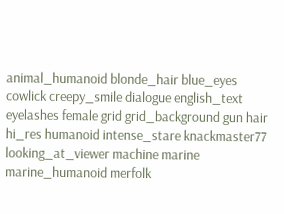animal_humanoid blonde_hair blue_eyes cowlick creepy_smile dialogue english_text eyelashes female grid grid_background gun hair hi_res humanoid intense_stare knackmaster77 looking_at_viewer machine marine marine_humanoid merfolk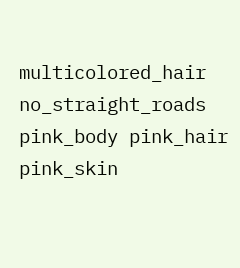multicolored_hair no_straight_roads pink_body pink_hair pink_skin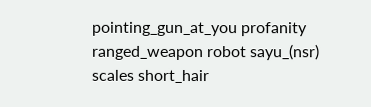pointing_gun_at_you profanity ranged_weapon robot sayu_(nsr) scales short_hair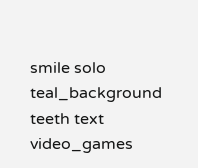smile solo teal_background teeth text video_games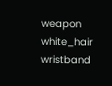weapon white_hair wristband